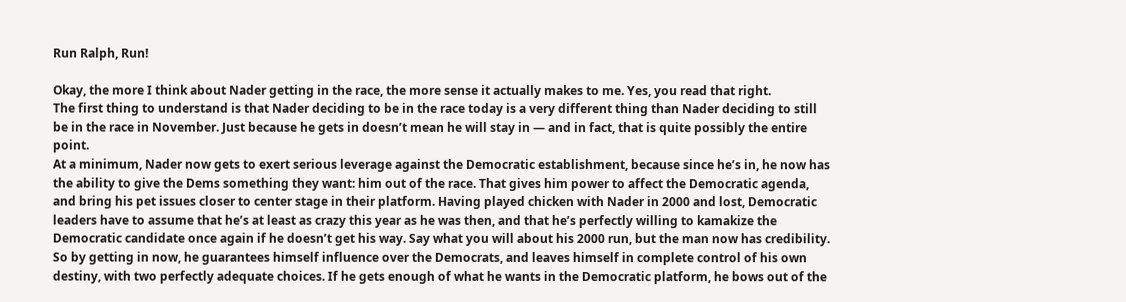Run Ralph, Run!

Okay, the more I think about Nader getting in the race, the more sense it actually makes to me. Yes, you read that right.
The first thing to understand is that Nader deciding to be in the race today is a very different thing than Nader deciding to still be in the race in November. Just because he gets in doesn’t mean he will stay in — and in fact, that is quite possibly the entire point.
At a minimum, Nader now gets to exert serious leverage against the Democratic establishment, because since he’s in, he now has the ability to give the Dems something they want: him out of the race. That gives him power to affect the Democratic agenda, and bring his pet issues closer to center stage in their platform. Having played chicken with Nader in 2000 and lost, Democratic leaders have to assume that he’s at least as crazy this year as he was then, and that he’s perfectly willing to kamakize the Democratic candidate once again if he doesn’t get his way. Say what you will about his 2000 run, but the man now has credibility.
So by getting in now, he guarantees himself influence over the Democrats, and leaves himself in complete control of his own destiny, with two perfectly adequate choices. If he gets enough of what he wants in the Democratic platform, he bows out of the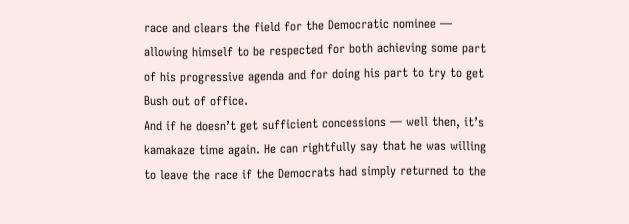race and clears the field for the Democratic nominee — allowing himself to be respected for both achieving some part of his progressive agenda and for doing his part to try to get Bush out of office.
And if he doesn’t get sufficient concessions — well then, it’s kamakaze time again. He can rightfully say that he was willing to leave the race if the Democrats had simply returned to the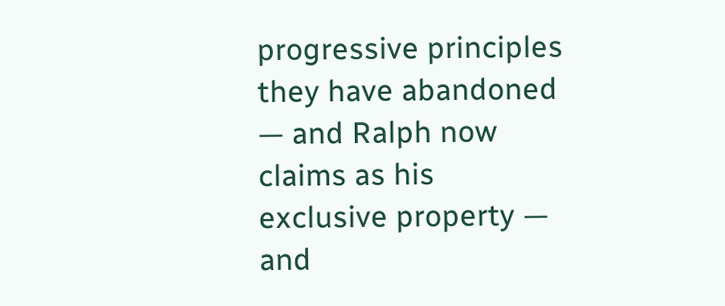progressive principles they have abandoned — and Ralph now claims as his exclusive property — and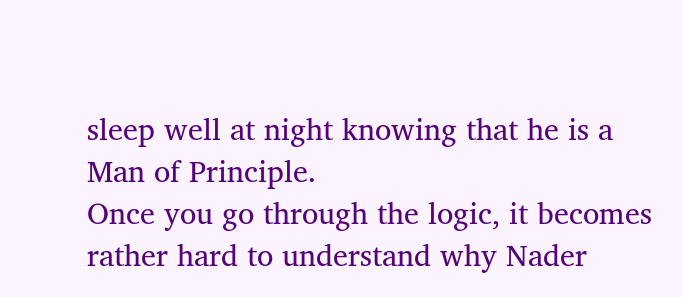sleep well at night knowing that he is a Man of Principle.
Once you go through the logic, it becomes rather hard to understand why Nader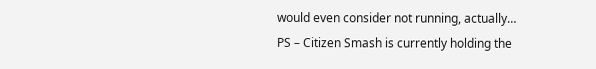would even consider not running, actually…
PS – Citizen Smash is currently holding the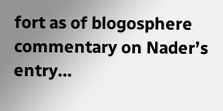fort as of blogosphere commentary on Nader’s entry…